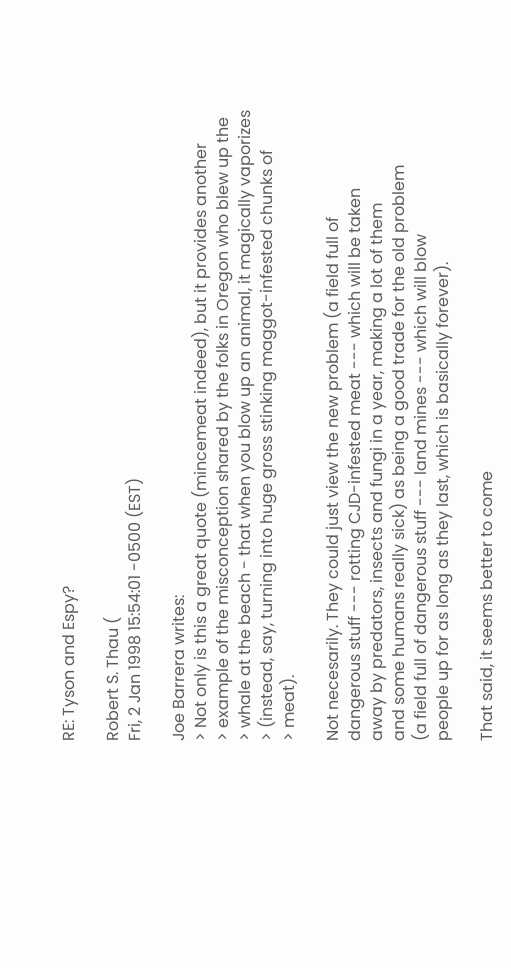RE: Tyson and Espy?

Robert S. Thau (
Fri, 2 Jan 1998 15:54:01 -0500 (EST)

Joe Barrera writes:
> Not only is this a great quote (mincemeat indeed), but it provides another
> example of the misconception shared by the folks in Oregon who blew up the
> whale at the beach - that when you blow up an animal, it magically vaporizes
> (instead, say, turning into huge gross stinking maggot-infested chunks of
> meat).

Not necesarily. They could just view the new problem (a field full of
dangerous stuff --- rotting CJD-infested meat --- which will be taken
away by predators, insects and fungi in a year, making a lot of them
and some humans really sick) as being a good trade for the old problem
(a field full of dangerous stuff --- land mines --- which will blow
people up for as long as they last, which is basically forever).

That said, it seems better to come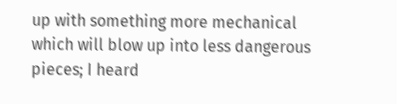up with something more mechanical
which will blow up into less dangerous pieces; I heard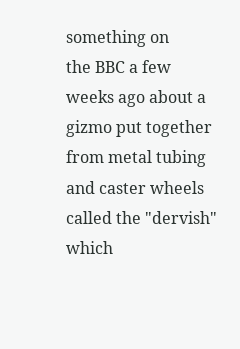something on
the BBC a few weeks ago about a gizmo put together from metal tubing
and caster wheels called the "dervish" which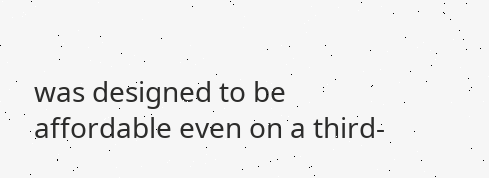was designed to be
affordable even on a third-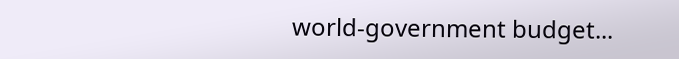world-government budget...